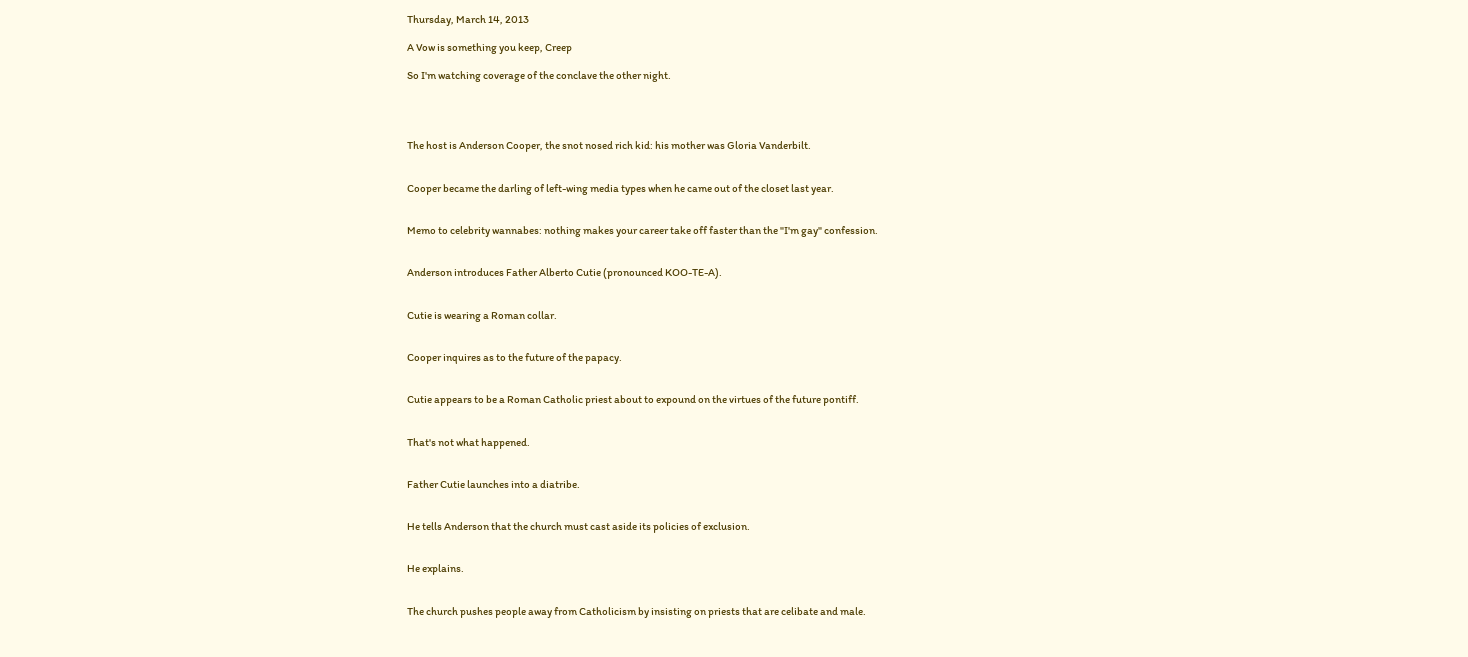Thursday, March 14, 2013

A Vow is something you keep, Creep

So I'm watching coverage of the conclave the other night.




The host is Anderson Cooper, the snot nosed rich kid: his mother was Gloria Vanderbilt.


Cooper became the darling of left-wing media types when he came out of the closet last year.


Memo to celebrity wannabes: nothing makes your career take off faster than the "I'm gay" confession.


Anderson introduces Father Alberto Cutie (pronounced KOO-TE-A).


Cutie is wearing a Roman collar.


Cooper inquires as to the future of the papacy.


Cutie appears to be a Roman Catholic priest about to expound on the virtues of the future pontiff.


That's not what happened.


Father Cutie launches into a diatribe.


He tells Anderson that the church must cast aside its policies of exclusion.


He explains.


The church pushes people away from Catholicism by insisting on priests that are celibate and male.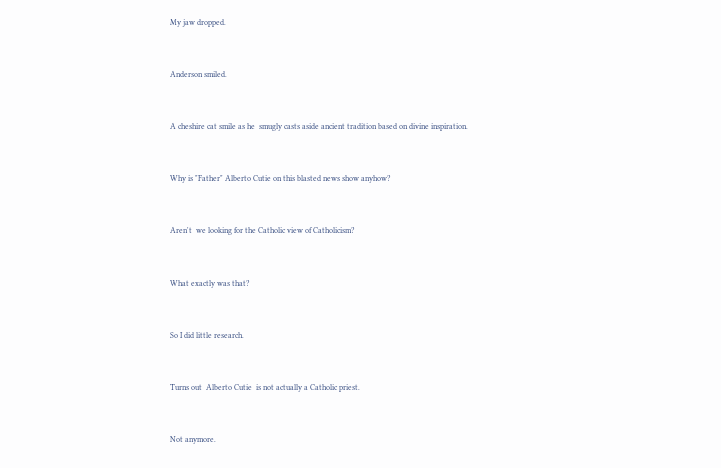My jaw dropped.


Anderson smiled.


A cheshire cat smile as he  smugly casts aside ancient tradition based on divine inspiration.


Why is "Father" Alberto Cutie on this blasted news show anyhow?


Aren't  we looking for the Catholic view of Catholicism?


What exactly was that?


So I did little research.


Turns out  Alberto Cutie  is not actually a Catholic priest.


Not anymore.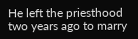He left the priesthood two years ago to marry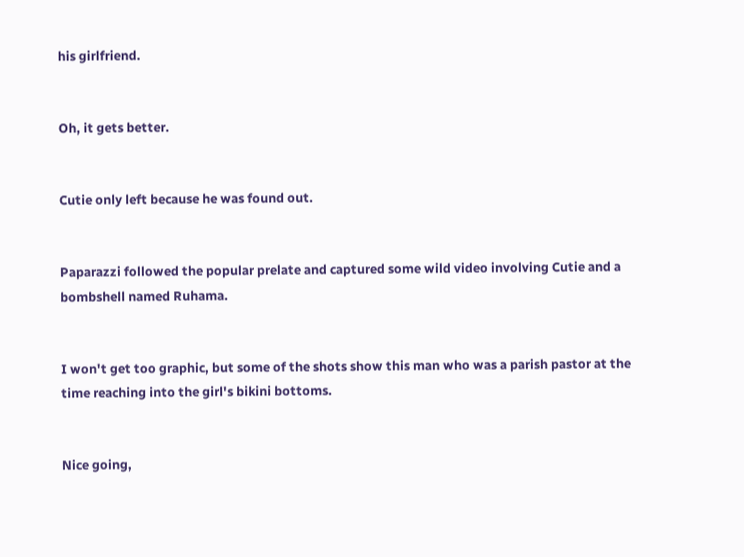his girlfriend.


Oh, it gets better.


Cutie only left because he was found out.


Paparazzi followed the popular prelate and captured some wild video involving Cutie and a bombshell named Ruhama.


I won't get too graphic, but some of the shots show this man who was a parish pastor at the time reaching into the girl's bikini bottoms.


Nice going,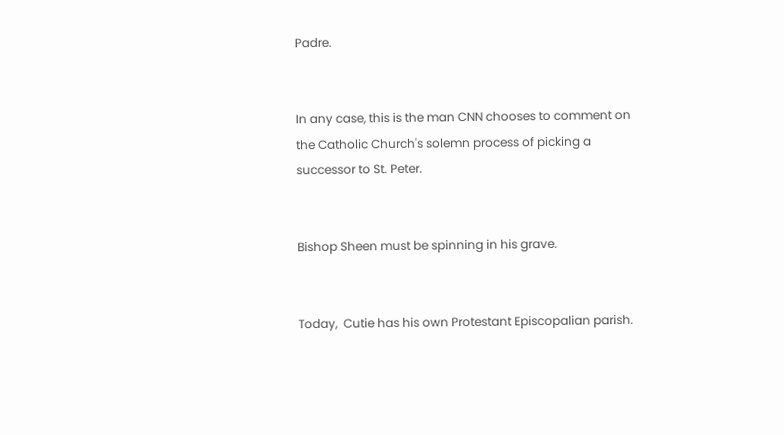Padre.


In any case, this is the man CNN chooses to comment on the Catholic Church's solemn process of picking a successor to St. Peter.


Bishop Sheen must be spinning in his grave.


Today,  Cutie has his own Protestant Episcopalian parish.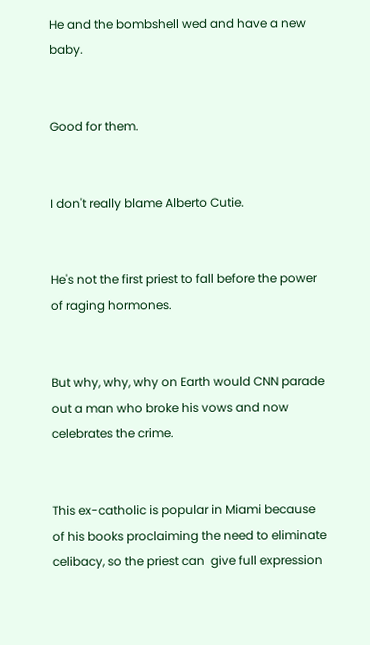He and the bombshell wed and have a new baby.


Good for them.


I don't really blame Alberto Cutie.


He's not the first priest to fall before the power of raging hormones.


But why, why, why on Earth would CNN parade out a man who broke his vows and now celebrates the crime.


This ex-catholic is popular in Miami because of his books proclaiming the need to eliminate celibacy, so the priest can  give full expression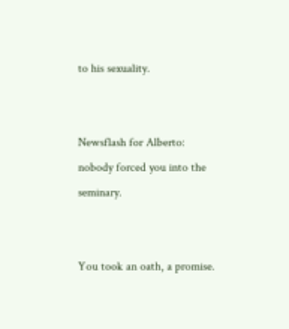to his sexuality.


Newsflash for Alberto: nobody forced you into the seminary.


You took an oath, a promise.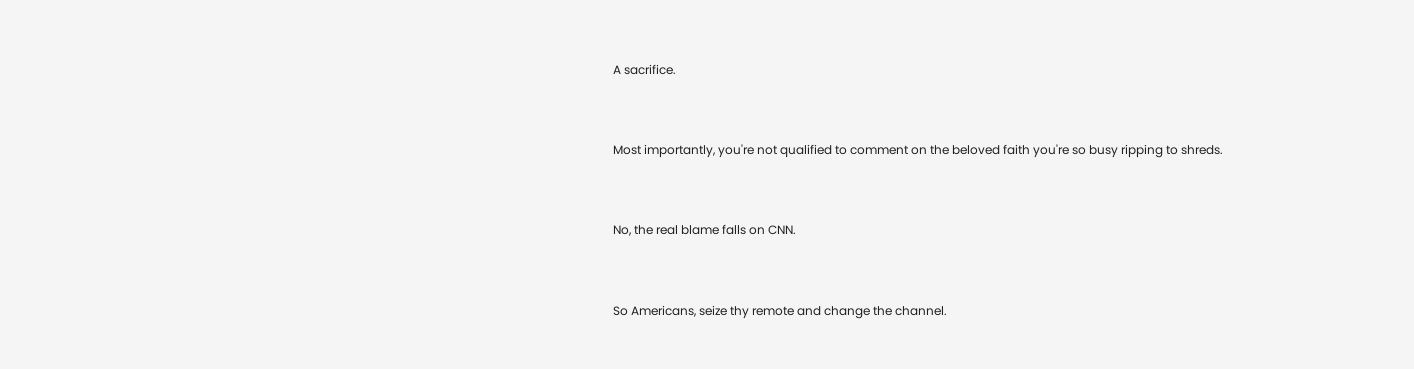A sacrifice.


Most importantly, you're not qualified to comment on the beloved faith you're so busy ripping to shreds.


No, the real blame falls on CNN.


So Americans, seize thy remote and change the channel.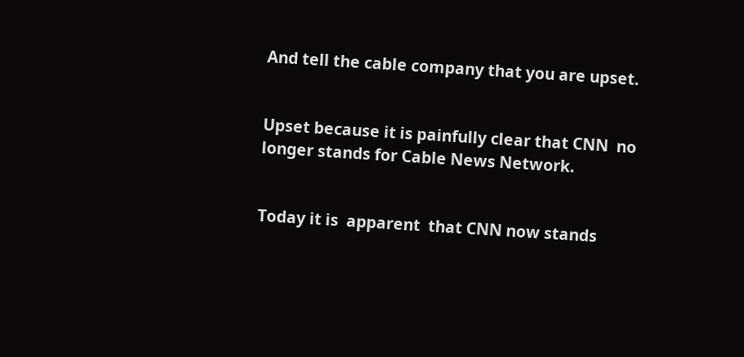And tell the cable company that you are upset.


Upset because it is painfully clear that CNN  no longer stands for Cable News Network.


Today it is  apparent  that CNN now stands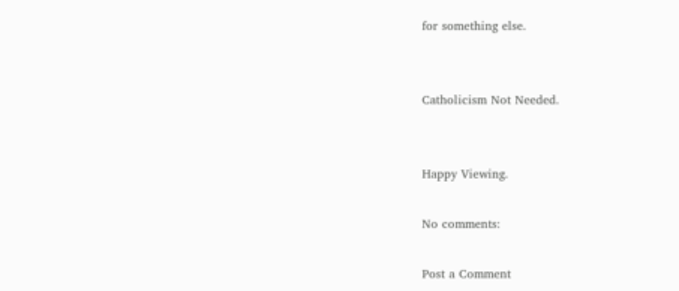for something else.


Catholicism Not Needed.


Happy Viewing.

No comments:

Post a Comment